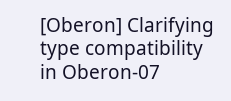[Oberon] Clarifying type compatibility in Oberon-07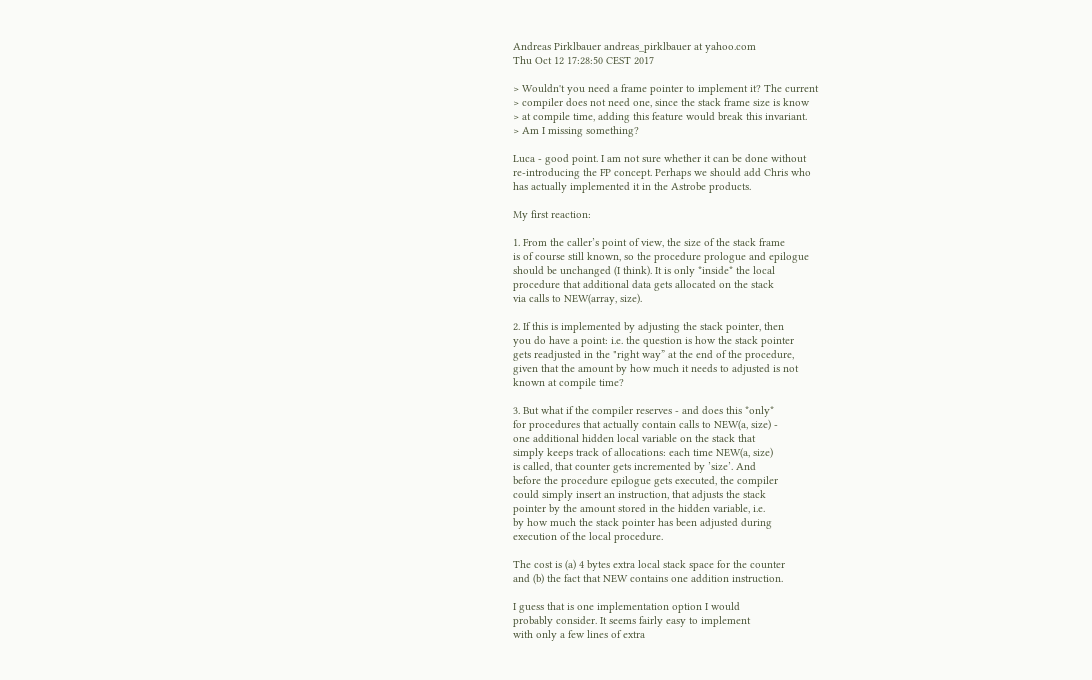Andreas Pirklbauer andreas_pirklbauer at yahoo.com
Thu Oct 12 17:28:50 CEST 2017

> Wouldn't you need a frame pointer to implement it? The current
> compiler does not need one, since the stack frame size is know
> at compile time, adding this feature would break this invariant.
> Am I missing something?

Luca - good point. I am not sure whether it can be done without
re-introducing the FP concept. Perhaps we should add Chris who
has actually implemented it in the Astrobe products.

My first reaction:

1. From the caller’s point of view, the size of the stack frame
is of course still known, so the procedure prologue and epilogue
should be unchanged (I think). It is only *inside* the local
procedure that additional data gets allocated on the stack
via calls to NEW(array, size).

2. If this is implemented by adjusting the stack pointer, then
you do have a point: i.e. the question is how the stack pointer
gets readjusted in the "right way” at the end of the procedure,
given that the amount by how much it needs to adjusted is not
known at compile time?

3. But what if the compiler reserves - and does this *only*
for procedures that actually contain calls to NEW(a, size) -
one additional hidden local variable on the stack that
simply keeps track of allocations: each time NEW(a, size)
is called, that counter gets incremented by ’size’. And
before the procedure epilogue gets executed, the compiler
could simply insert an instruction, that adjusts the stack
pointer by the amount stored in the hidden variable, i.e.
by how much the stack pointer has been adjusted during
execution of the local procedure.

The cost is (a) 4 bytes extra local stack space for the counter
and (b) the fact that NEW contains one addition instruction.

I guess that is one implementation option I would
probably consider. It seems fairly easy to implement
with only a few lines of extra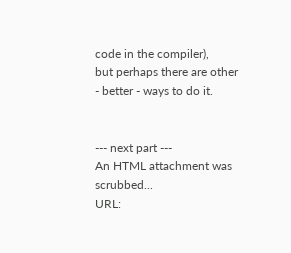code in the compiler),
but perhaps there are other - better - ways to do it.


--- next part ---
An HTML attachment was scrubbed...
URL: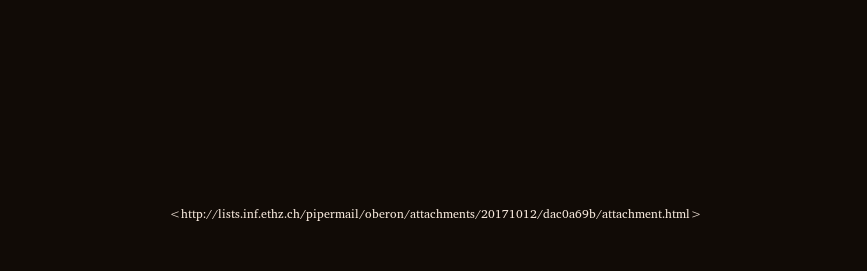<http://lists.inf.ethz.ch/pipermail/oberon/attachments/20171012/dac0a69b/attachment.html>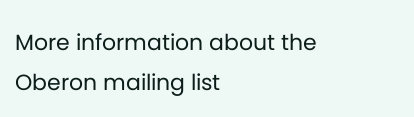More information about the Oberon mailing list